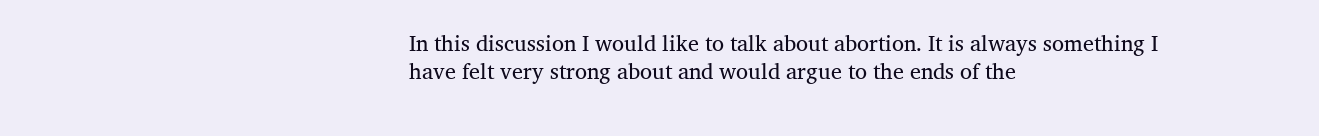In this discussion I would like to talk about abortion. It is always something I have felt very strong about and would argue to the ends of the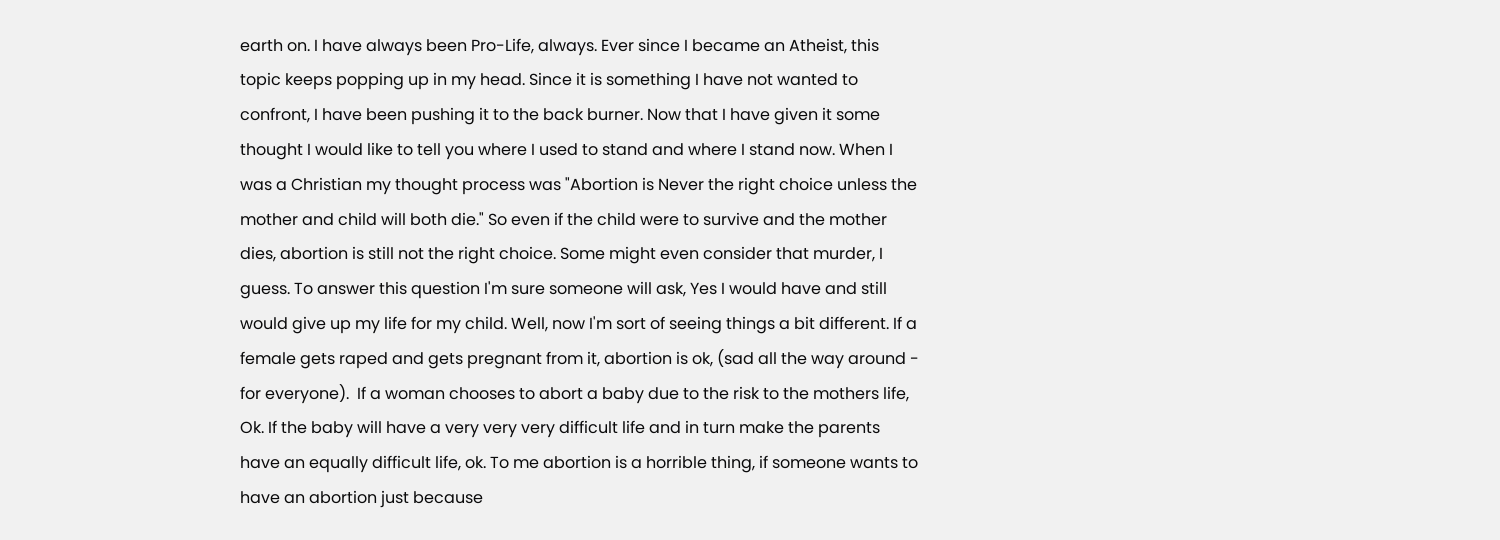earth on. I have always been Pro-Life, always. Ever since I became an Atheist, this topic keeps popping up in my head. Since it is something I have not wanted to confront, I have been pushing it to the back burner. Now that I have given it some thought I would like to tell you where I used to stand and where I stand now. When I was a Christian my thought process was "Abortion is Never the right choice unless the mother and child will both die." So even if the child were to survive and the mother dies, abortion is still not the right choice. Some might even consider that murder, I guess. To answer this question I'm sure someone will ask, Yes I would have and still would give up my life for my child. Well, now I'm sort of seeing things a bit different. If a female gets raped and gets pregnant from it, abortion is ok, (sad all the way around - for everyone).  If a woman chooses to abort a baby due to the risk to the mothers life, Ok. If the baby will have a very very very difficult life and in turn make the parents have an equally difficult life, ok. To me abortion is a horrible thing, if someone wants to have an abortion just because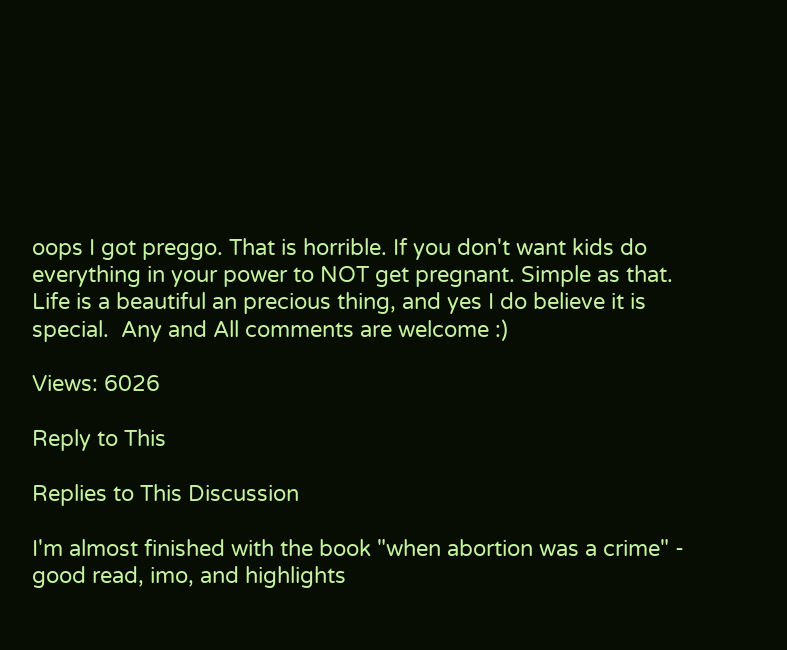oops I got preggo. That is horrible. If you don't want kids do everything in your power to NOT get pregnant. Simple as that. Life is a beautiful an precious thing, and yes I do believe it is special.  Any and All comments are welcome :)

Views: 6026

Reply to This

Replies to This Discussion

I'm almost finished with the book "when abortion was a crime" - good read, imo, and highlights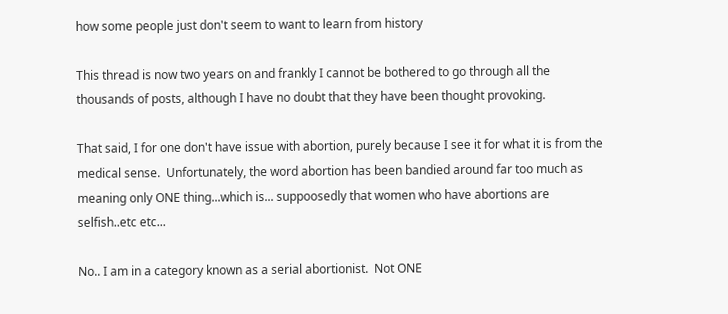how some people just don't seem to want to learn from history

This thread is now two years on and frankly I cannot be bothered to go through all the thousands of posts, although I have no doubt that they have been thought provoking.

That said, I for one don't have issue with abortion, purely because I see it for what it is from the medical sense.  Unfortunately, the word abortion has been bandied around far too much as meaning only ONE thing...which is... suppoosedly that women who have abortions are selfish..etc etc...

No.. I am in a category known as a serial abortionist.  Not ONE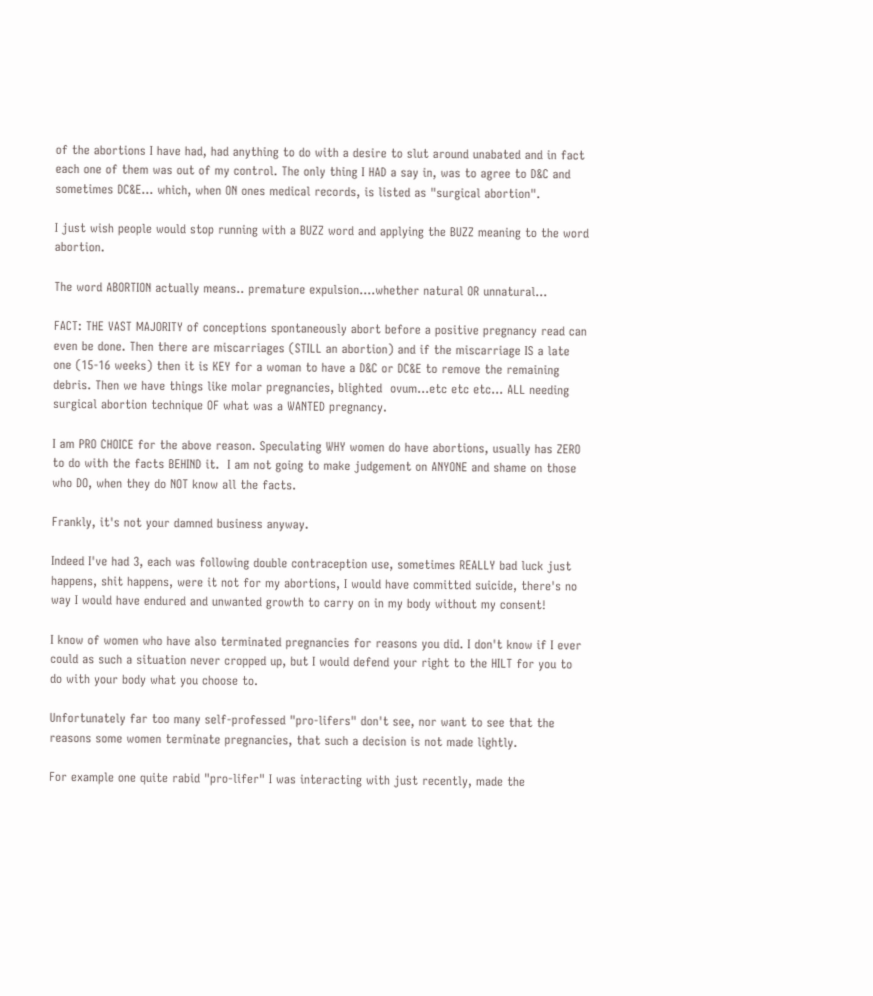of the abortions I have had, had anything to do with a desire to slut around unabated and in fact each one of them was out of my control. The only thing I HAD a say in, was to agree to D&C and sometimes DC&E... which, when ON ones medical records, is listed as "surgical abortion".

I just wish people would stop running with a BUZZ word and applying the BUZZ meaning to the word abortion.

The word ABORTION actually means.. premature expulsion....whether natural OR unnatural...

FACT: THE VAST MAJORITY of conceptions spontaneously abort before a positive pregnancy read can even be done. Then there are miscarriages (STILL an abortion) and if the miscarriage IS a late one (15-16 weeks) then it is KEY for a woman to have a D&C or DC&E to remove the remaining debris. Then we have things like molar pregnancies, blighted  ovum...etc etc etc... ALL needing surgical abortion technique OF what was a WANTED pregnancy.

I am PRO CHOICE for the above reason. Speculating WHY women do have abortions, usually has ZERO to do with the facts BEHIND it.  I am not going to make judgement on ANYONE and shame on those who DO, when they do NOT know all the facts.

Frankly, it's not your damned business anyway.

Indeed I've had 3, each was following double contraception use, sometimes REALLY bad luck just happens, shit happens, were it not for my abortions, I would have committed suicide, there's no way I would have endured and unwanted growth to carry on in my body without my consent!

I know of women who have also terminated pregnancies for reasons you did. I don't know if I ever could as such a situation never cropped up, but I would defend your right to the HILT for you to do with your body what you choose to.

Unfortunately far too many self-professed "pro-lifers" don't see, nor want to see that the reasons some women terminate pregnancies, that such a decision is not made lightly.

For example one quite rabid "pro-lifer" I was interacting with just recently, made the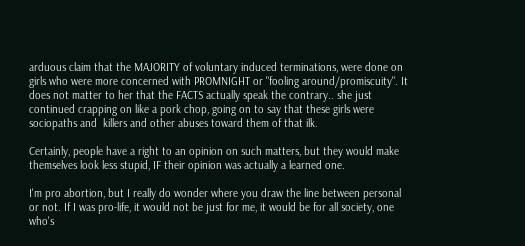arduous claim that the MAJORITY of voluntary induced terminations, were done on girls who were more concerned with PROMNIGHT or "fooling around/promiscuity". It does not matter to her that the FACTS actually speak the contrary.. she just continued crapping on like a pork chop, going on to say that these girls were sociopaths and  killers and other abuses toward them of that ilk.

Certainly, people have a right to an opinion on such matters, but they would make themselves look less stupid, IF their opinion was actually a learned one.

I'm pro abortion, but I really do wonder where you draw the line between personal or not. If I was pro-life, it would not be just for me, it would be for all society, one who's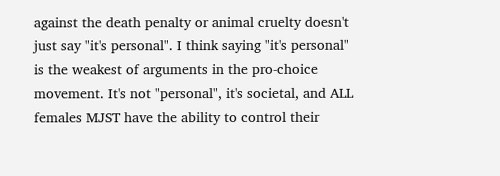against the death penalty or animal cruelty doesn't just say "it's personal". I think saying "it's personal" is the weakest of arguments in the pro-choice movement. It's not "personal", it's societal, and ALL females MJST have the ability to control their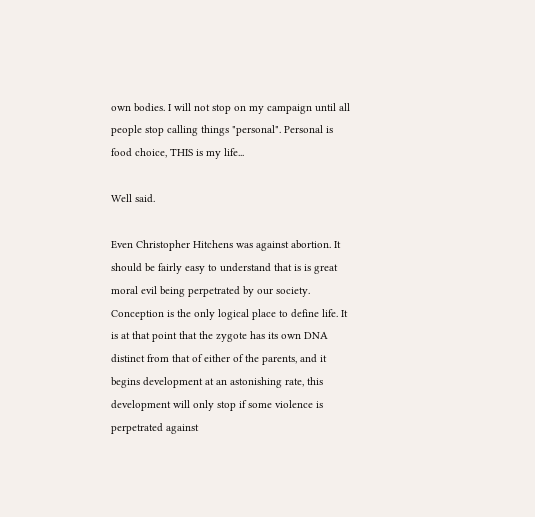own bodies. I will not stop on my campaign until all people stop calling things "personal". Personal is food choice, THIS is my life...

Well said.

Even Christopher Hitchens was against abortion. It should be fairly easy to understand that is is great moral evil being perpetrated by our society. Conception is the only logical place to define life. It is at that point that the zygote has its own DNA distinct from that of either of the parents, and it begins development at an astonishing rate, this development will only stop if some violence is perpetrated against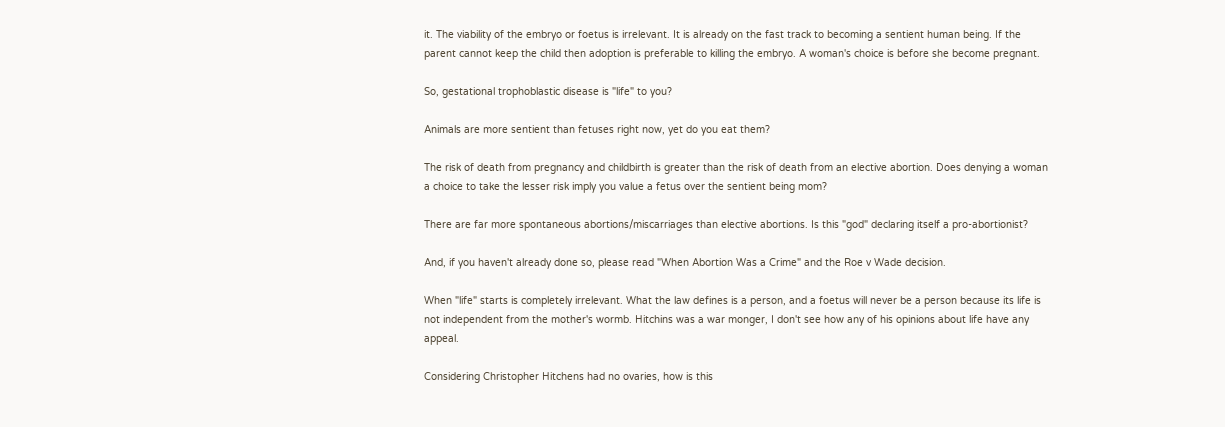it. The viability of the embryo or foetus is irrelevant. It is already on the fast track to becoming a sentient human being. If the parent cannot keep the child then adoption is preferable to killing the embryo. A woman's choice is before she become pregnant.

So, gestational trophoblastic disease is "life" to you?

Animals are more sentient than fetuses right now, yet do you eat them?

The risk of death from pregnancy and childbirth is greater than the risk of death from an elective abortion. Does denying a woman a choice to take the lesser risk imply you value a fetus over the sentient being mom?

There are far more spontaneous abortions/miscarriages than elective abortions. Is this "god" declaring itself a pro-abortionist?

And, if you haven't already done so, please read "When Abortion Was a Crime" and the Roe v Wade decision.

When "life" starts is completely irrelevant. What the law defines is a person, and a foetus will never be a person because its life is not independent from the mother's wormb. Hitchins was a war monger, I don't see how any of his opinions about life have any appeal.

Considering Christopher Hitchens had no ovaries, how is this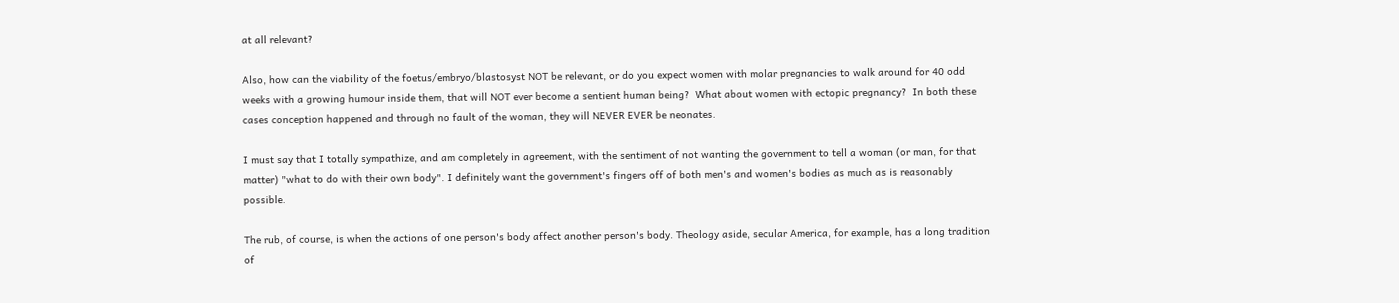at all relevant?

Also, how can the viability of the foetus/embryo/blastosyst NOT be relevant, or do you expect women with molar pregnancies to walk around for 40 odd weeks with a growing humour inside them, that will NOT ever become a sentient human being?  What about women with ectopic pregnancy?  In both these cases conception happened and through no fault of the woman, they will NEVER EVER be neonates.

I must say that I totally sympathize, and am completely in agreement, with the sentiment of not wanting the government to tell a woman (or man, for that matter) "what to do with their own body". I definitely want the government's fingers off of both men's and women's bodies as much as is reasonably possible.

The rub, of course, is when the actions of one person's body affect another person's body. Theology aside, secular America, for example, has a long tradition of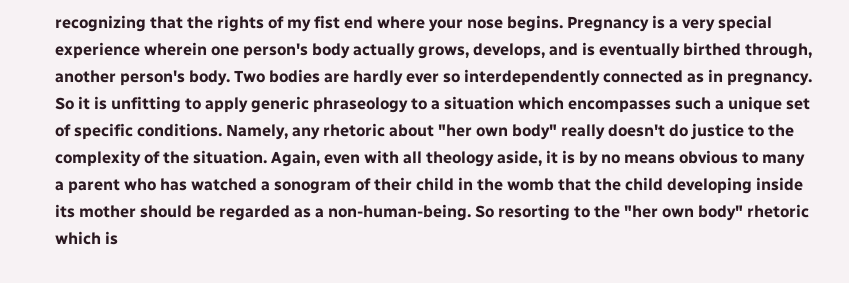recognizing that the rights of my fist end where your nose begins. Pregnancy is a very special experience wherein one person's body actually grows, develops, and is eventually birthed through, another person's body. Two bodies are hardly ever so interdependently connected as in pregnancy. So it is unfitting to apply generic phraseology to a situation which encompasses such a unique set of specific conditions. Namely, any rhetoric about "her own body" really doesn't do justice to the complexity of the situation. Again, even with all theology aside, it is by no means obvious to many a parent who has watched a sonogram of their child in the womb that the child developing inside its mother should be regarded as a non-human-being. So resorting to the "her own body" rhetoric which is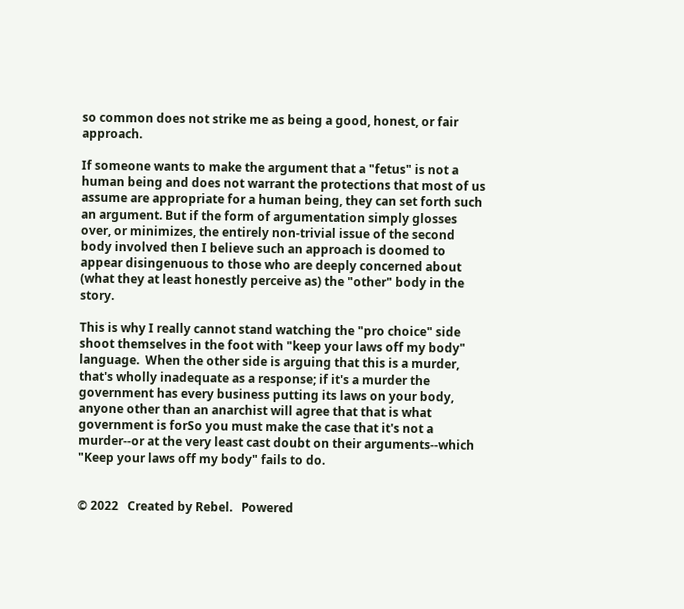so common does not strike me as being a good, honest, or fair approach.

If someone wants to make the argument that a "fetus" is not a human being and does not warrant the protections that most of us assume are appropriate for a human being, they can set forth such an argument. But if the form of argumentation simply glosses over, or minimizes, the entirely non-trivial issue of the second body involved then I believe such an approach is doomed to appear disingenuous to those who are deeply concerned about (what they at least honestly perceive as) the "other" body in the story.

This is why I really cannot stand watching the "pro choice" side shoot themselves in the foot with "keep your laws off my body" language.  When the other side is arguing that this is a murder, that's wholly inadequate as a response; if it's a murder the government has every business putting its laws on your body, anyone other than an anarchist will agree that that is what government is forSo you must make the case that it's not a murder--or at the very least cast doubt on their arguments--which "Keep your laws off my body" fails to do.


© 2022   Created by Rebel.   Powered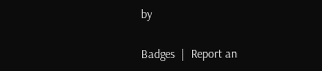by

Badges  |  Report an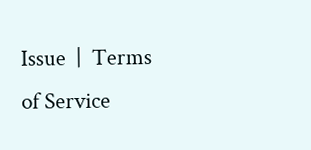Issue  |  Terms of Service